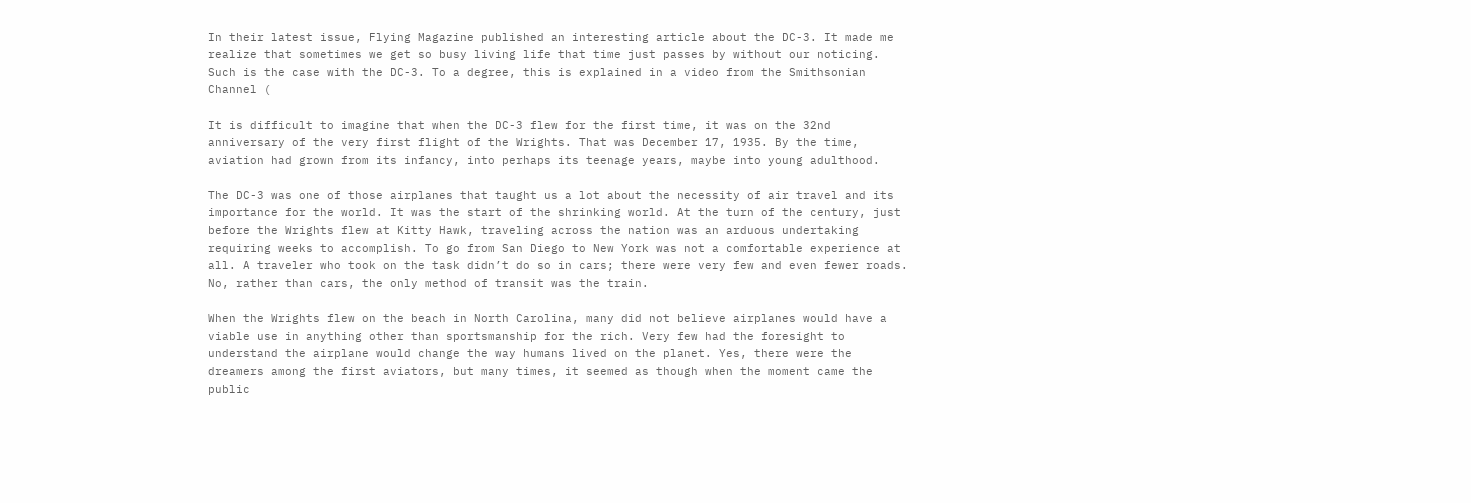In their latest issue, Flying Magazine published an interesting article about the DC-3. It made me realize that sometimes we get so busy living life that time just passes by without our noticing. Such is the case with the DC-3. To a degree, this is explained in a video from the Smithsonian Channel (

It is difficult to imagine that when the DC-3 flew for the first time, it was on the 32nd anniversary of the very first flight of the Wrights. That was December 17, 1935. By the time, aviation had grown from its infancy, into perhaps its teenage years, maybe into young adulthood.

The DC-3 was one of those airplanes that taught us a lot about the necessity of air travel and its importance for the world. It was the start of the shrinking world. At the turn of the century, just before the Wrights flew at Kitty Hawk, traveling across the nation was an arduous undertaking requiring weeks to accomplish. To go from San Diego to New York was not a comfortable experience at all. A traveler who took on the task didn’t do so in cars; there were very few and even fewer roads. No, rather than cars, the only method of transit was the train.

When the Wrights flew on the beach in North Carolina, many did not believe airplanes would have a viable use in anything other than sportsmanship for the rich. Very few had the foresight to understand the airplane would change the way humans lived on the planet. Yes, there were the dreamers among the first aviators, but many times, it seemed as though when the moment came the public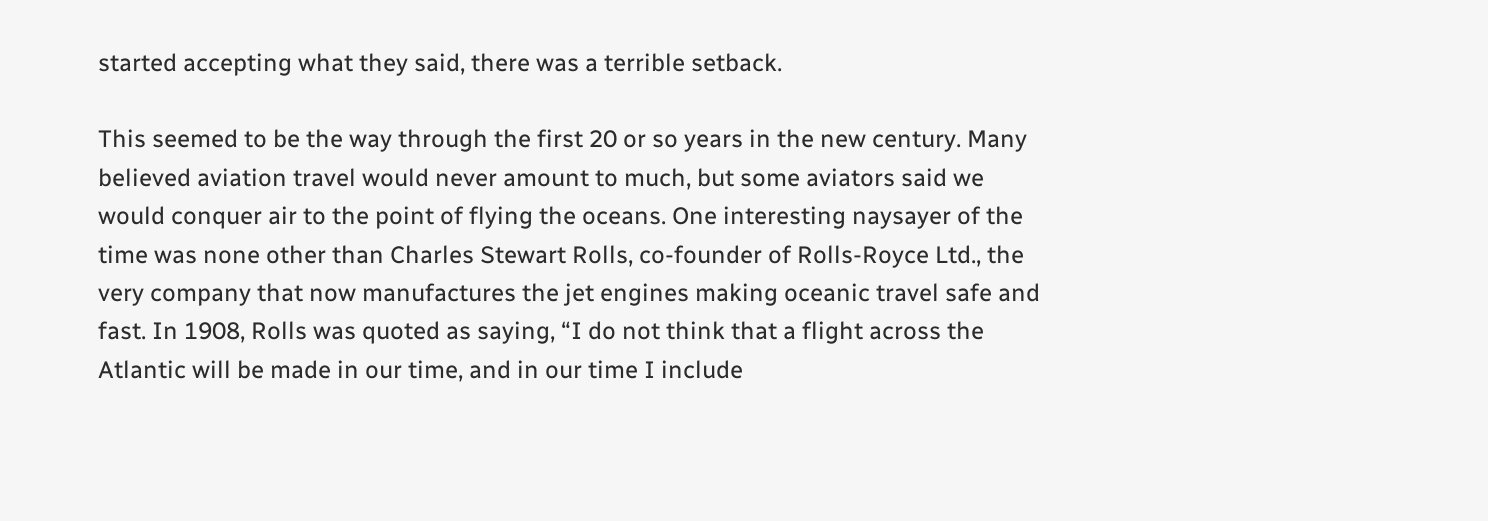started accepting what they said, there was a terrible setback.

This seemed to be the way through the first 20 or so years in the new century. Many believed aviation travel would never amount to much, but some aviators said we would conquer air to the point of flying the oceans. One interesting naysayer of the time was none other than Charles Stewart Rolls, co-founder of Rolls-Royce Ltd., the very company that now manufactures the jet engines making oceanic travel safe and fast. In 1908, Rolls was quoted as saying, “I do not think that a flight across the Atlantic will be made in our time, and in our time I include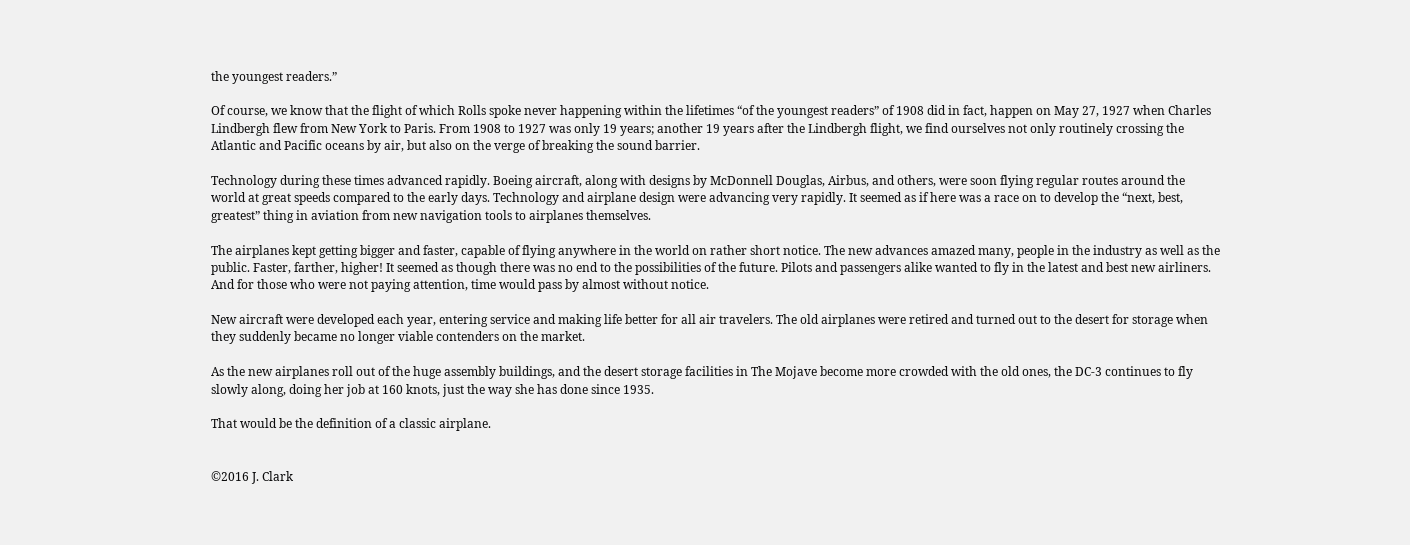the youngest readers.”

Of course, we know that the flight of which Rolls spoke never happening within the lifetimes “of the youngest readers” of 1908 did in fact, happen on May 27, 1927 when Charles Lindbergh flew from New York to Paris. From 1908 to 1927 was only 19 years; another 19 years after the Lindbergh flight, we find ourselves not only routinely crossing the Atlantic and Pacific oceans by air, but also on the verge of breaking the sound barrier.

Technology during these times advanced rapidly. Boeing aircraft, along with designs by McDonnell Douglas, Airbus, and others, were soon flying regular routes around the world at great speeds compared to the early days. Technology and airplane design were advancing very rapidly. It seemed as if here was a race on to develop the “next, best, greatest” thing in aviation from new navigation tools to airplanes themselves.

The airplanes kept getting bigger and faster, capable of flying anywhere in the world on rather short notice. The new advances amazed many, people in the industry as well as the public. Faster, farther, higher! It seemed as though there was no end to the possibilities of the future. Pilots and passengers alike wanted to fly in the latest and best new airliners. And for those who were not paying attention, time would pass by almost without notice.

New aircraft were developed each year, entering service and making life better for all air travelers. The old airplanes were retired and turned out to the desert for storage when they suddenly became no longer viable contenders on the market.

As the new airplanes roll out of the huge assembly buildings, and the desert storage facilities in The Mojave become more crowded with the old ones, the DC-3 continues to fly slowly along, doing her job at 160 knots, just the way she has done since 1935.

That would be the definition of a classic airplane.


©2016 J. Clark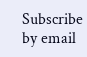Subscribe by email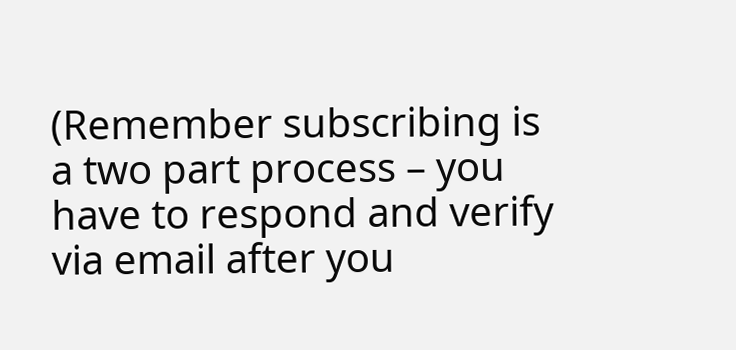(Remember subscribing is a two part process – you have to respond and verify via email after you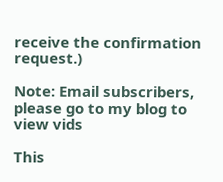receive the confirmation request.)

Note: Email subscribers, please go to my blog to view vids

This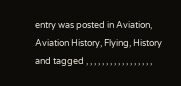entry was posted in Aviation, Aviation History, Flying, History and tagged , , , , , , , , , , , , , , , , ,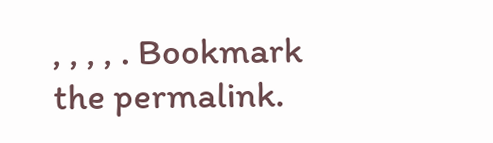, , , , . Bookmark the permalink.